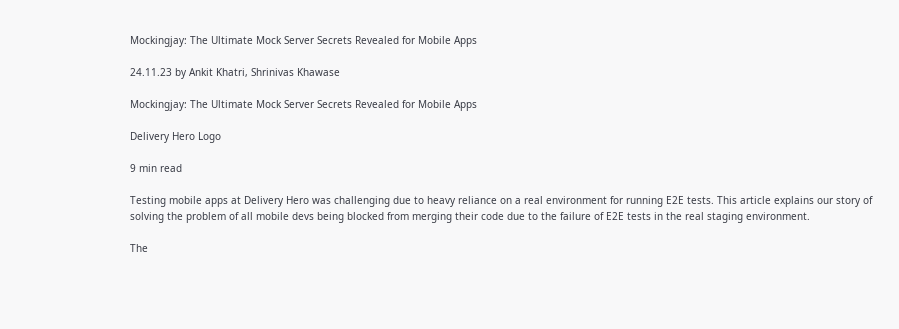Mockingjay: The Ultimate Mock Server Secrets Revealed for Mobile Apps

24.11.23 by Ankit Khatri, Shrinivas Khawase

Mockingjay: The Ultimate Mock Server Secrets Revealed for Mobile Apps

Delivery Hero Logo

9 min read

Testing mobile apps at Delivery Hero was challenging due to heavy reliance on a real environment for running E2E tests. This article explains our story of solving the problem of all mobile devs being blocked from merging their code due to the failure of E2E tests in the real staging environment.

The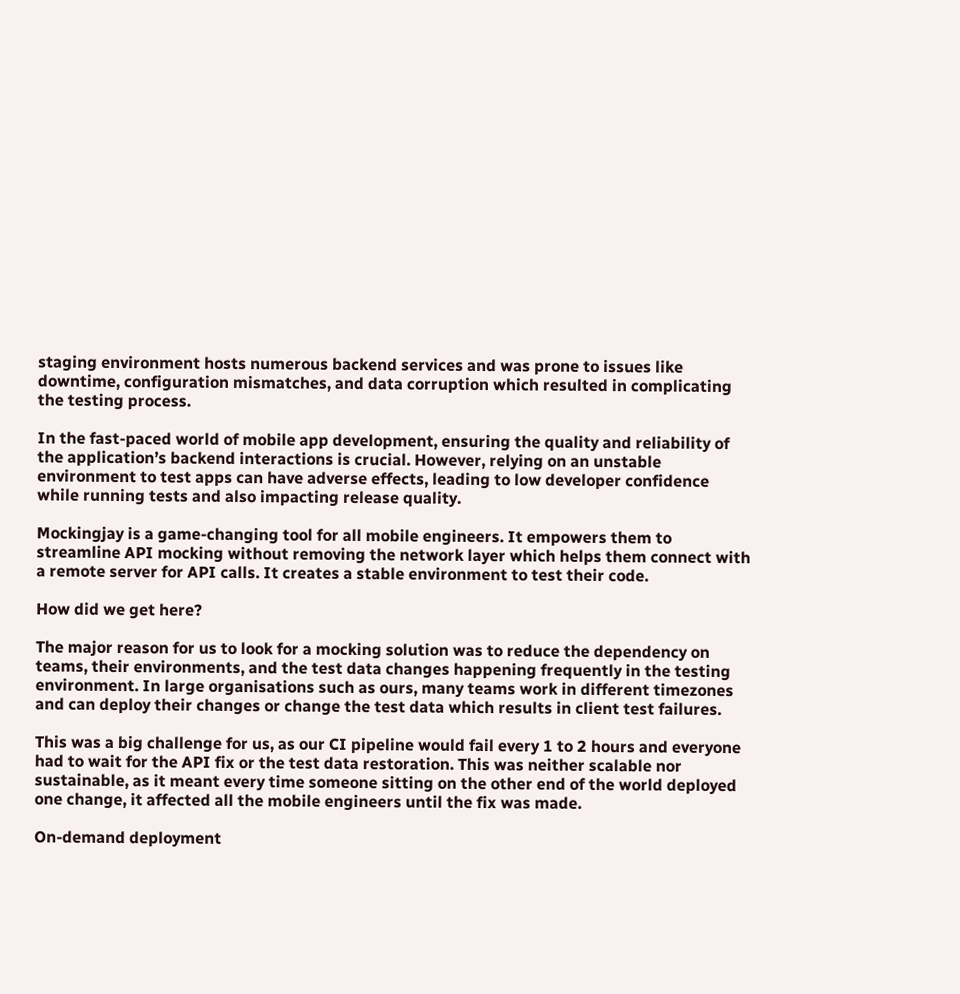staging environment hosts numerous backend services and was prone to issues like downtime, configuration mismatches, and data corruption which resulted in complicating the testing process.

In the fast-paced world of mobile app development, ensuring the quality and reliability of the application’s backend interactions is crucial. However, relying on an unstable environment to test apps can have adverse effects, leading to low developer confidence while running tests and also impacting release quality.

Mockingjay is a game-changing tool for all mobile engineers. It empowers them to streamline API mocking without removing the network layer which helps them connect with a remote server for API calls. It creates a stable environment to test their code.

How did we get here?

The major reason for us to look for a mocking solution was to reduce the dependency on teams, their environments, and the test data changes happening frequently in the testing environment. In large organisations such as ours, many teams work in different timezones and can deploy their changes or change the test data which results in client test failures.

This was a big challenge for us, as our CI pipeline would fail every 1 to 2 hours and everyone had to wait for the API fix or the test data restoration. This was neither scalable nor sustainable, as it meant every time someone sitting on the other end of the world deployed one change, it affected all the mobile engineers until the fix was made.

On-demand deployment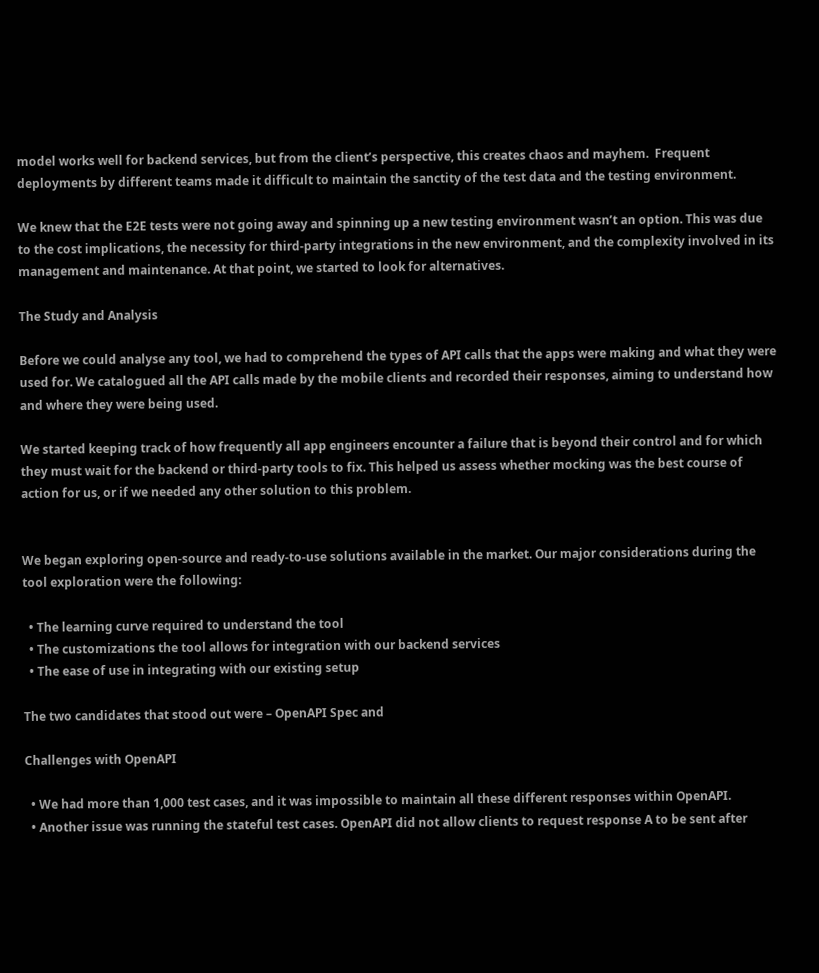model works well for backend services, but from the client’s perspective, this creates chaos and mayhem.  Frequent deployments by different teams made it difficult to maintain the sanctity of the test data and the testing environment.

We knew that the E2E tests were not going away and spinning up a new testing environment wasn’t an option. This was due to the cost implications, the necessity for third-party integrations in the new environment, and the complexity involved in its management and maintenance. At that point, we started to look for alternatives.

The Study and Analysis

Before we could analyse any tool, we had to comprehend the types of API calls that the apps were making and what they were used for. We catalogued all the API calls made by the mobile clients and recorded their responses, aiming to understand how and where they were being used.

We started keeping track of how frequently all app engineers encounter a failure that is beyond their control and for which they must wait for the backend or third-party tools to fix. This helped us assess whether mocking was the best course of action for us, or if we needed any other solution to this problem.


We began exploring open-source and ready-to-use solutions available in the market. Our major considerations during the tool exploration were the following:

  • The learning curve required to understand the tool
  • The customizations the tool allows for integration with our backend services
  • The ease of use in integrating with our existing setup

The two candidates that stood out were – OpenAPI Spec and

Challenges with OpenAPI

  • We had more than 1,000 test cases, and it was impossible to maintain all these different responses within OpenAPI.
  • Another issue was running the stateful test cases. OpenAPI did not allow clients to request response A to be sent after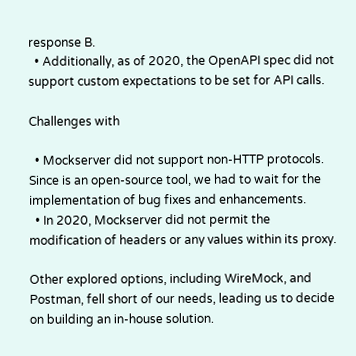response B.
  • Additionally, as of 2020, the OpenAPI spec did not support custom expectations to be set for API calls.

Challenges with

  • Mockserver did not support non-HTTP protocols. Since is an open-source tool, we had to wait for the implementation of bug fixes and enhancements.
  • In 2020, Mockserver did not permit the modification of headers or any values within its proxy.

Other explored options, including WireMock, and Postman, fell short of our needs, leading us to decide on building an in-house solution.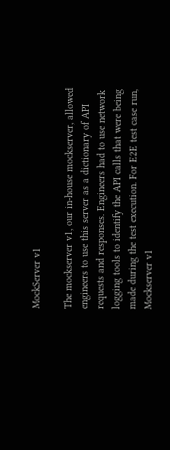MockServer v1

The mockserver v1, our in-house mockserver, allowed engineers to use this server as a dictionary of API requests and responses. Engineers had to use network logging tools to identify the API calls that were being made during the test execution. For E2E test case run, Mockserver v1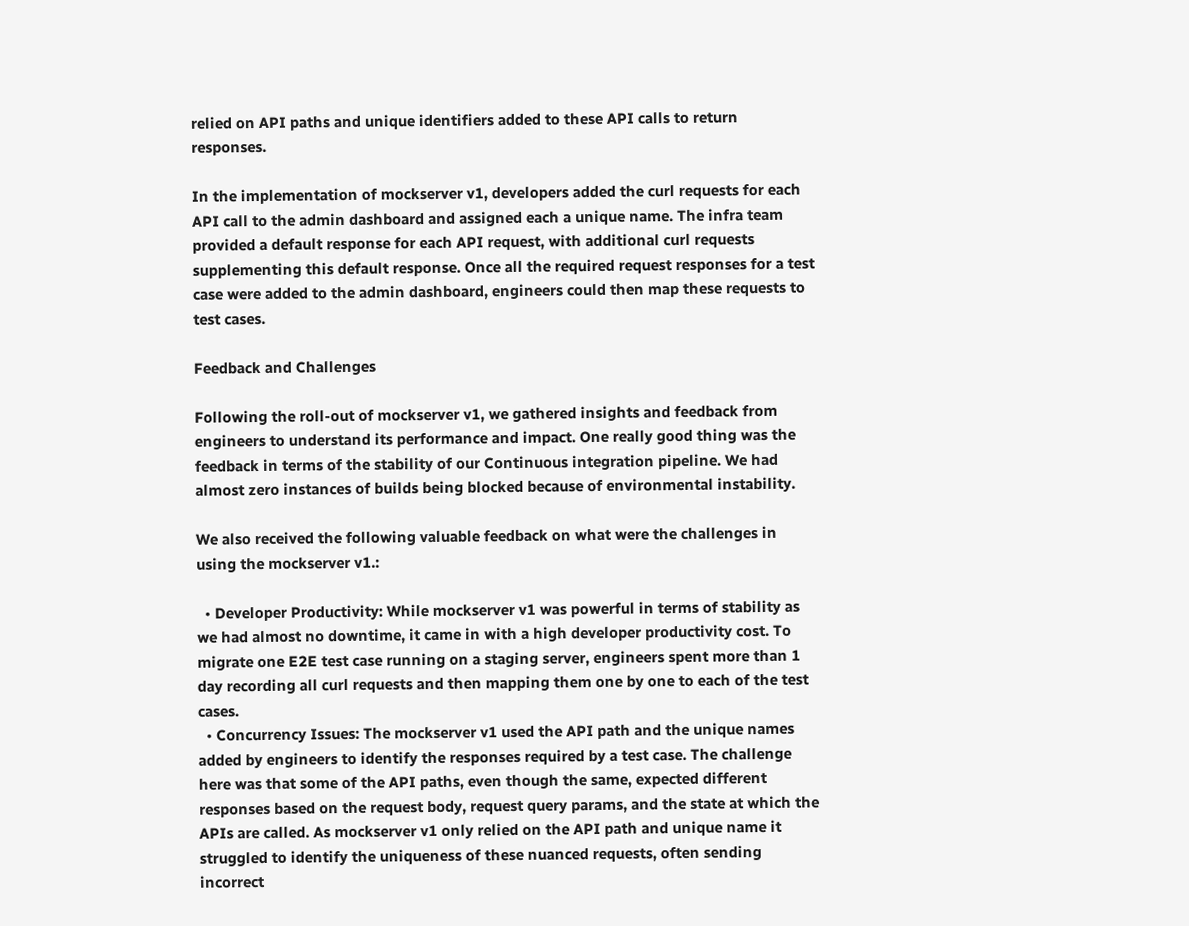relied on API paths and unique identifiers added to these API calls to return responses.

In the implementation of mockserver v1, developers added the curl requests for each API call to the admin dashboard and assigned each a unique name. The infra team provided a default response for each API request, with additional curl requests supplementing this default response. Once all the required request responses for a test case were added to the admin dashboard, engineers could then map these requests to test cases.

Feedback and Challenges

Following the roll-out of mockserver v1, we gathered insights and feedback from engineers to understand its performance and impact. One really good thing was the feedback in terms of the stability of our Continuous integration pipeline. We had almost zero instances of builds being blocked because of environmental instability.

We also received the following valuable feedback on what were the challenges in using the mockserver v1.:

  • Developer Productivity: While mockserver v1 was powerful in terms of stability as we had almost no downtime, it came in with a high developer productivity cost. To migrate one E2E test case running on a staging server, engineers spent more than 1 day recording all curl requests and then mapping them one by one to each of the test cases.
  • Concurrency Issues: The mockserver v1 used the API path and the unique names added by engineers to identify the responses required by a test case. The challenge here was that some of the API paths, even though the same, expected different responses based on the request body, request query params, and the state at which the APIs are called. As mockserver v1 only relied on the API path and unique name it struggled to identify the uniqueness of these nuanced requests, often sending incorrect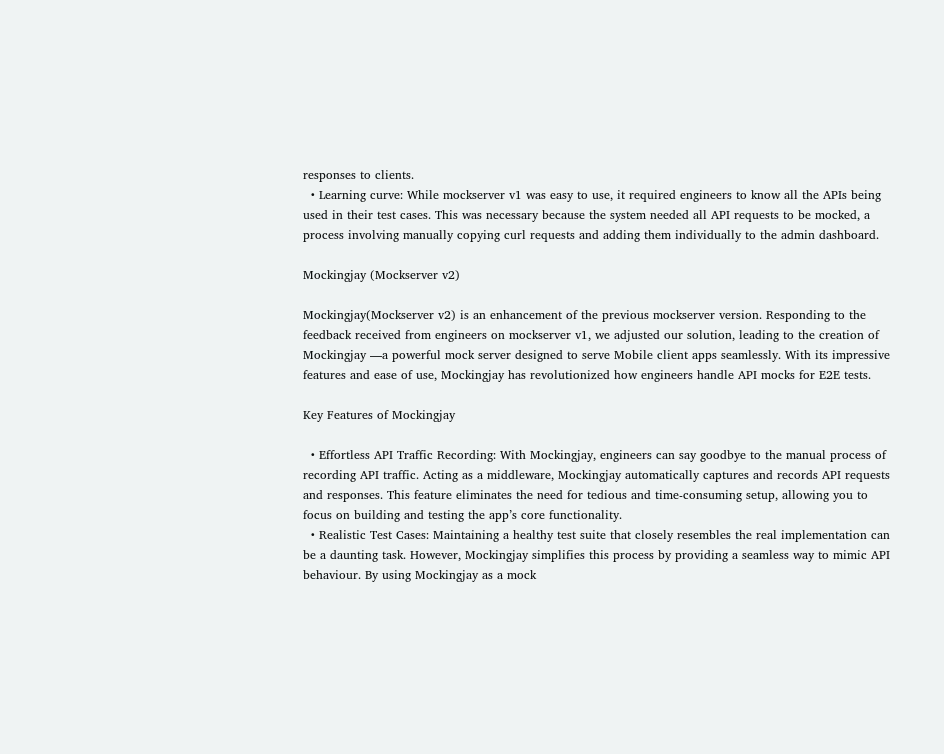responses to clients.
  • Learning curve: While mockserver v1 was easy to use, it required engineers to know all the APIs being used in their test cases. This was necessary because the system needed all API requests to be mocked, a process involving manually copying curl requests and adding them individually to the admin dashboard.

Mockingjay (Mockserver v2)

Mockingjay(Mockserver v2) is an enhancement of the previous mockserver version. Responding to the feedback received from engineers on mockserver v1, we adjusted our solution, leading to the creation of Mockingjay —a powerful mock server designed to serve Mobile client apps seamlessly. With its impressive features and ease of use, Mockingjay has revolutionized how engineers handle API mocks for E2E tests.

Key Features of Mockingjay

  • Effortless API Traffic Recording: With Mockingjay, engineers can say goodbye to the manual process of recording API traffic. Acting as a middleware, Mockingjay automatically captures and records API requests and responses. This feature eliminates the need for tedious and time-consuming setup, allowing you to focus on building and testing the app’s core functionality.
  • Realistic Test Cases: Maintaining a healthy test suite that closely resembles the real implementation can be a daunting task. However, Mockingjay simplifies this process by providing a seamless way to mimic API behaviour. By using Mockingjay as a mock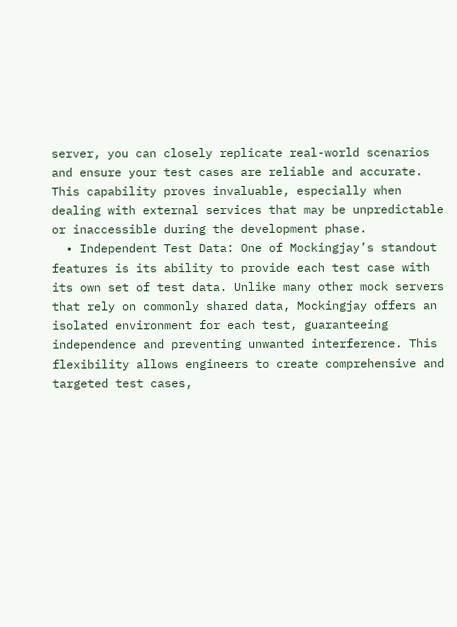server, you can closely replicate real-world scenarios and ensure your test cases are reliable and accurate. This capability proves invaluable, especially when dealing with external services that may be unpredictable or inaccessible during the development phase.
  • Independent Test Data: One of Mockingjay’s standout features is its ability to provide each test case with its own set of test data. Unlike many other mock servers that rely on commonly shared data, Mockingjay offers an isolated environment for each test, guaranteeing independence and preventing unwanted interference. This flexibility allows engineers to create comprehensive and targeted test cases,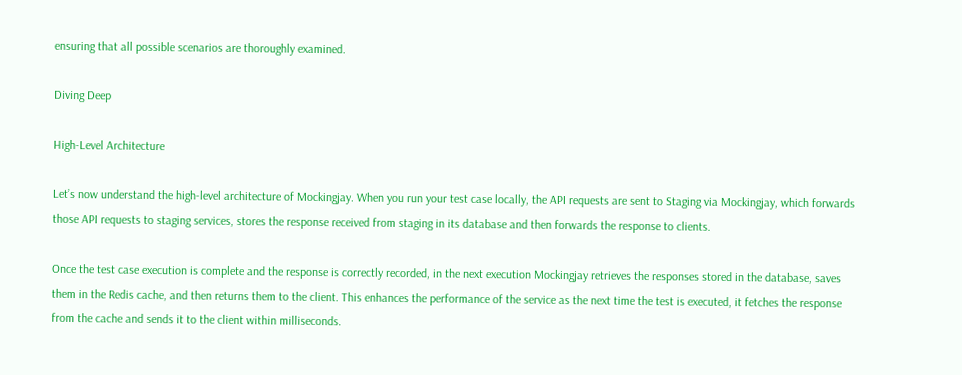ensuring that all possible scenarios are thoroughly examined.

Diving Deep

High-Level Architecture

Let’s now understand the high-level architecture of Mockingjay. When you run your test case locally, the API requests are sent to Staging via Mockingjay, which forwards those API requests to staging services, stores the response received from staging in its database and then forwards the response to clients.

Once the test case execution is complete and the response is correctly recorded, in the next execution Mockingjay retrieves the responses stored in the database, saves them in the Redis cache, and then returns them to the client. This enhances the performance of the service as the next time the test is executed, it fetches the response from the cache and sends it to the client within milliseconds.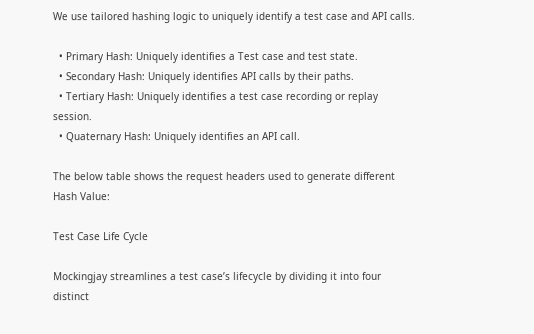We use tailored hashing logic to uniquely identify a test case and API calls.

  • Primary Hash: Uniquely identifies a Test case and test state.
  • Secondary Hash: Uniquely identifies API calls by their paths.
  • Tertiary Hash: Uniquely identifies a test case recording or replay session.
  • Quaternary Hash: Uniquely identifies an API call.

The below table shows the request headers used to generate different Hash Value:

Test Case Life Cycle

Mockingjay streamlines a test case’s lifecycle by dividing it into four distinct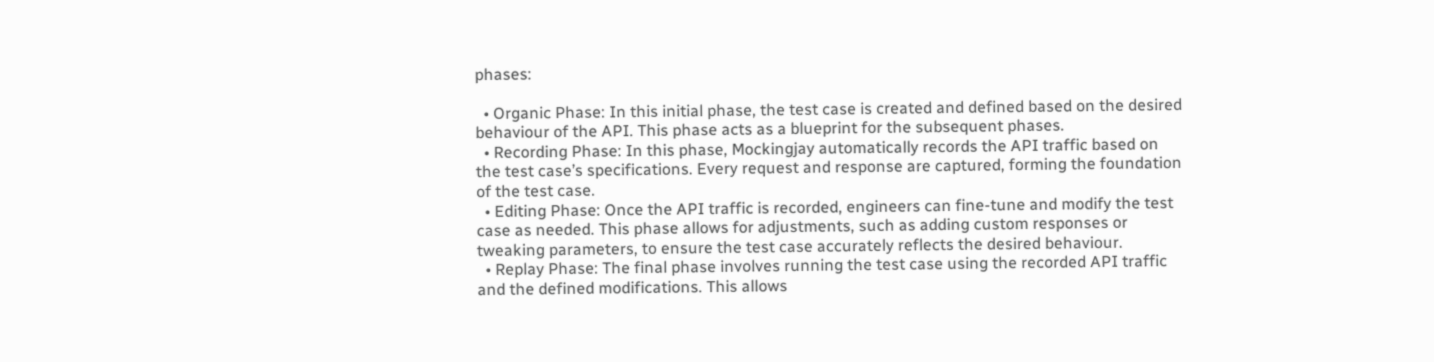phases:

  • Organic Phase: In this initial phase, the test case is created and defined based on the desired behaviour of the API. This phase acts as a blueprint for the subsequent phases.
  • Recording Phase: In this phase, Mockingjay automatically records the API traffic based on the test case’s specifications. Every request and response are captured, forming the foundation of the test case.
  • Editing Phase: Once the API traffic is recorded, engineers can fine-tune and modify the test case as needed. This phase allows for adjustments, such as adding custom responses or tweaking parameters, to ensure the test case accurately reflects the desired behaviour.
  • Replay Phase: The final phase involves running the test case using the recorded API traffic and the defined modifications. This allows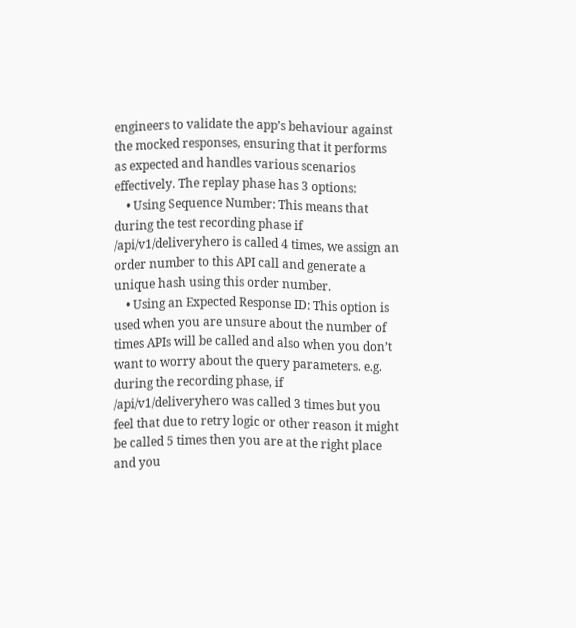engineers to validate the app’s behaviour against the mocked responses, ensuring that it performs as expected and handles various scenarios effectively. The replay phase has 3 options:
    • Using Sequence Number: This means that during the test recording phase if /api/v1/deliveryhero is called 4 times, we assign an order number to this API call and generate a unique hash using this order number.
    • Using an Expected Response ID: This option is used when you are unsure about the number of times APIs will be called and also when you don’t want to worry about the query parameters. e.g. during the recording phase, if /api/v1/deliveryhero was called 3 times but you feel that due to retry logic or other reason it might be called 5 times then you are at the right place and you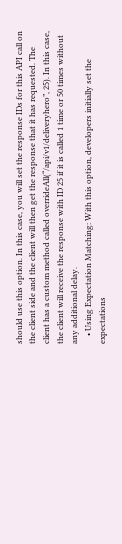should use this option. In this case, you will set the response IDs for this API call on the client side and the client will then get the response that it has requested. The client has a custom method called overrideAll(“/api/v1/deliveryhero”, 25). In this case, the client will receive the response with ID 25 if it is called 1 time or 50 times without any additional delay.
    • Using Expectation Matching: With this option, developers initially set the expectations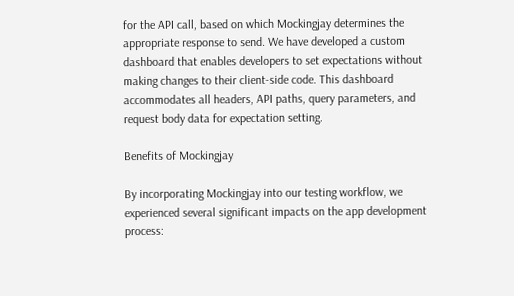for the API call, based on which Mockingjay determines the appropriate response to send. We have developed a custom dashboard that enables developers to set expectations without making changes to their client-side code. This dashboard accommodates all headers, API paths, query parameters, and request body data for expectation setting.

Benefits of Mockingjay

By incorporating Mockingjay into our testing workflow, we experienced several significant impacts on the app development process: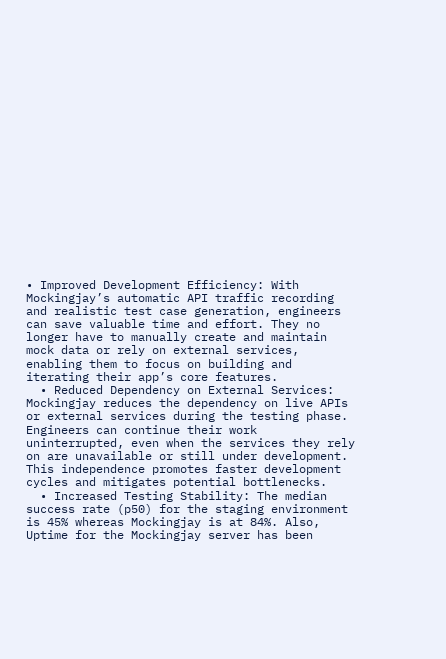• Improved Development Efficiency: With Mockingjay’s automatic API traffic recording and realistic test case generation, engineers can save valuable time and effort. They no longer have to manually create and maintain mock data or rely on external services, enabling them to focus on building and iterating their app’s core features.
  • Reduced Dependency on External Services: Mockingjay reduces the dependency on live APIs or external services during the testing phase. Engineers can continue their work uninterrupted, even when the services they rely on are unavailable or still under development. This independence promotes faster development cycles and mitigates potential bottlenecks.
  • Increased Testing Stability: The median success rate (p50) for the staging environment is 45% whereas Mockingjay is at 84%. Also, Uptime for the Mockingjay server has been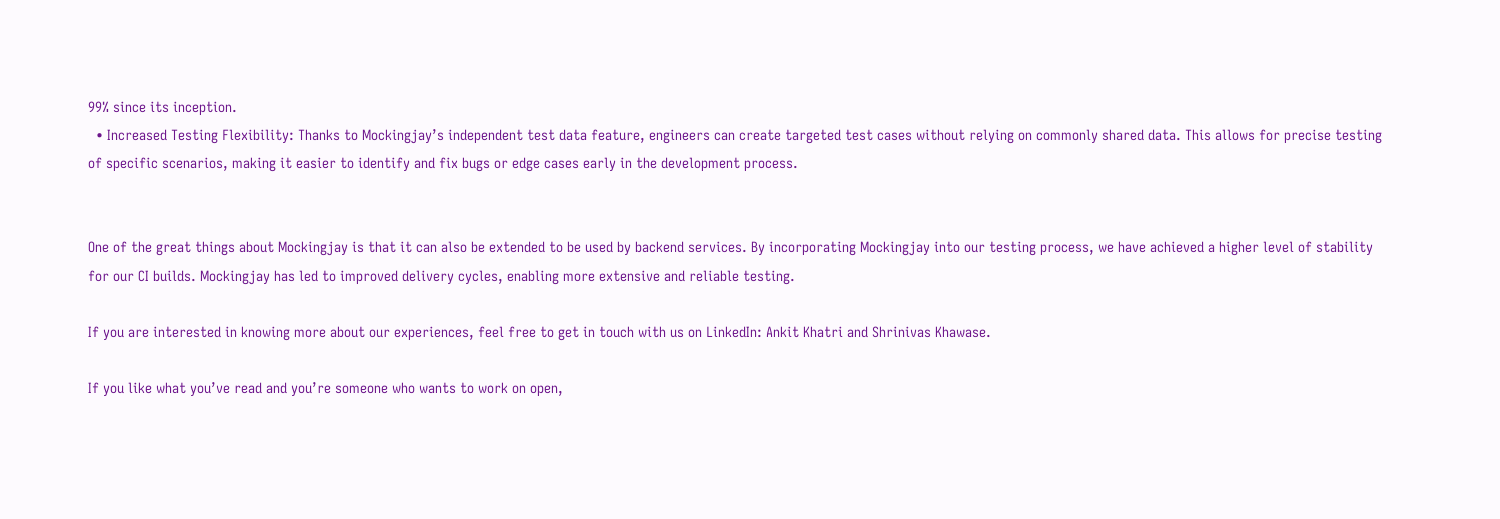99% since its inception.
  • Increased Testing Flexibility: Thanks to Mockingjay’s independent test data feature, engineers can create targeted test cases without relying on commonly shared data. This allows for precise testing of specific scenarios, making it easier to identify and fix bugs or edge cases early in the development process.


One of the great things about Mockingjay is that it can also be extended to be used by backend services. By incorporating Mockingjay into our testing process, we have achieved a higher level of stability for our CI builds. Mockingjay has led to improved delivery cycles, enabling more extensive and reliable testing.

If you are interested in knowing more about our experiences, feel free to get in touch with us on LinkedIn: Ankit Khatri and Shrinivas Khawase.

If you like what you’ve read and you’re someone who wants to work on open,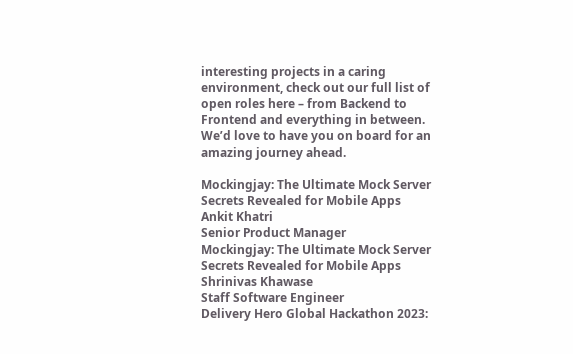interesting projects in a caring environment, check out our full list of open roles here – from Backend to Frontend and everything in between. We’d love to have you on board for an amazing journey ahead.

Mockingjay: The Ultimate Mock Server Secrets Revealed for Mobile Apps
Ankit Khatri
Senior Product Manager
Mockingjay: The Ultimate Mock Server Secrets Revealed for Mobile Apps
Shrinivas Khawase
Staff Software Engineer
Delivery Hero Global Hackathon 2023: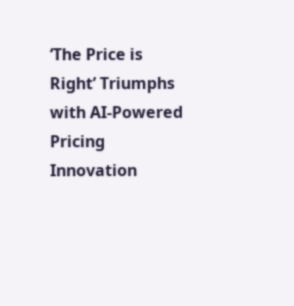‘The Price is Right’ Triumphs with AI-Powered Pricing Innovation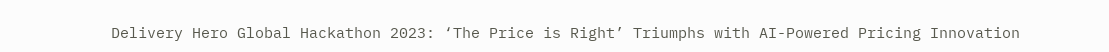Delivery Hero Global Hackathon 2023: ‘The Price is Right’ Triumphs with AI-Powered Pricing Innovation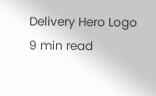Delivery Hero Logo
9 min read